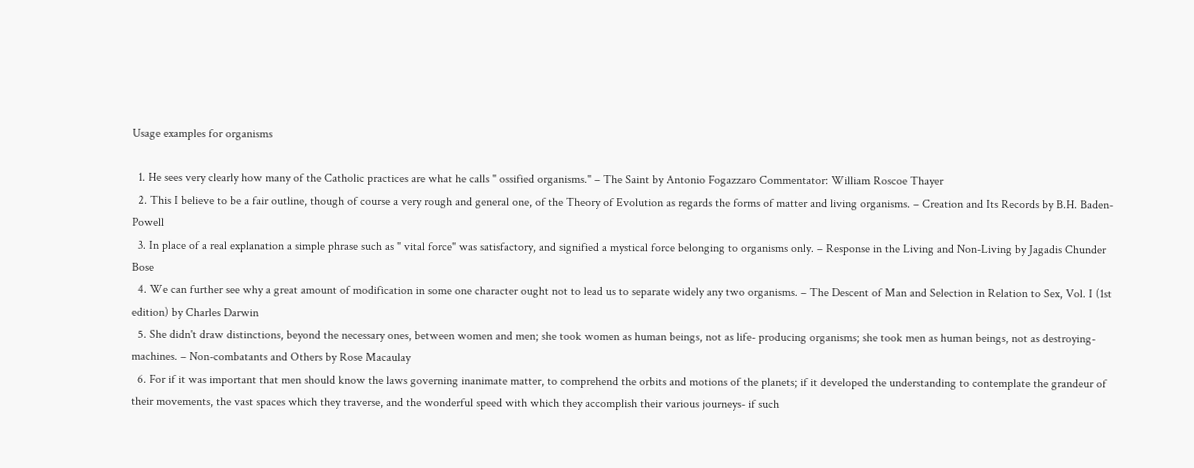Usage examples for organisms

  1. He sees very clearly how many of the Catholic practices are what he calls " ossified organisms." – The Saint by Antonio Fogazzaro Commentator: William Roscoe Thayer
  2. This I believe to be a fair outline, though of course a very rough and general one, of the Theory of Evolution as regards the forms of matter and living organisms. – Creation and Its Records by B.H. Baden-Powell
  3. In place of a real explanation a simple phrase such as " vital force" was satisfactory, and signified a mystical force belonging to organisms only. – Response in the Living and Non-Living by Jagadis Chunder Bose
  4. We can further see why a great amount of modification in some one character ought not to lead us to separate widely any two organisms. – The Descent of Man and Selection in Relation to Sex, Vol. I (1st edition) by Charles Darwin
  5. She didn't draw distinctions, beyond the necessary ones, between women and men; she took women as human beings, not as life- producing organisms; she took men as human beings, not as destroying- machines. – Non-combatants and Others by Rose Macaulay
  6. For if it was important that men should know the laws governing inanimate matter, to comprehend the orbits and motions of the planets; if it developed the understanding to contemplate the grandeur of their movements, the vast spaces which they traverse, and the wonderful speed with which they accomplish their various journeys- if such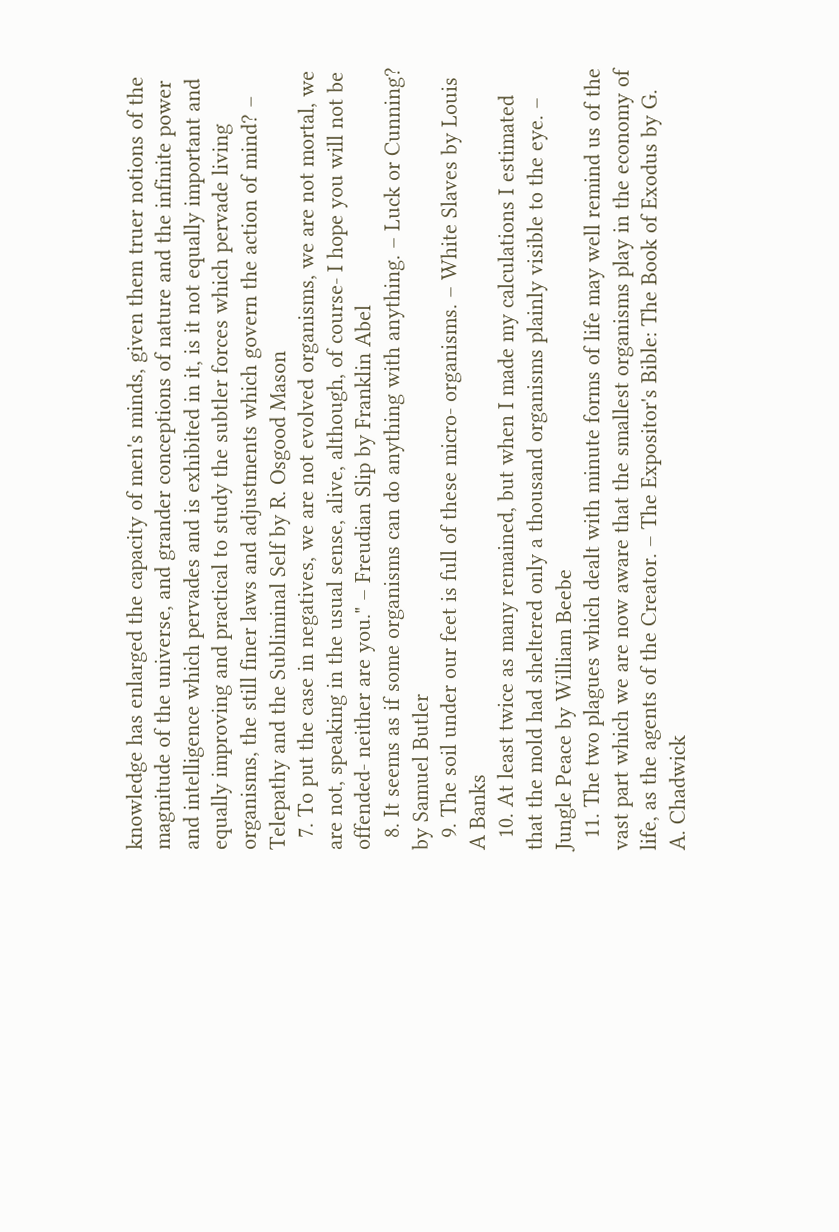knowledge has enlarged the capacity of men's minds, given them truer notions of the magnitude of the universe, and grander conceptions of nature and the infinite power and intelligence which pervades and is exhibited in it, is it not equally important and equally improving and practical to study the subtler forces which pervade living organisms, the still finer laws and adjustments which govern the action of mind? – Telepathy and the Subliminal Self by R. Osgood Mason
  7. To put the case in negatives, we are not evolved organisms, we are not mortal, we are not, speaking in the usual sense, alive, although, of course- I hope you will not be offended- neither are you." – Freudian Slip by Franklin Abel
  8. It seems as if some organisms can do anything with anything. – Luck or Cunning? by Samuel Butler
  9. The soil under our feet is full of these micro- organisms. – White Slaves by Louis A Banks
  10. At least twice as many remained, but when I made my calculations I estimated that the mold had sheltered only a thousand organisms plainly visible to the eye. – Jungle Peace by William Beebe
  11. The two plagues which dealt with minute forms of life may well remind us of the vast part which we are now aware that the smallest organisms play in the economy of life, as the agents of the Creator. – The Expositor's Bible: The Book of Exodus by G. A. Chadwick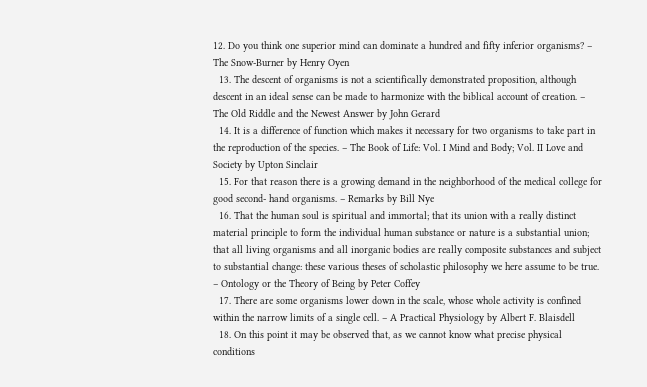12. Do you think one superior mind can dominate a hundred and fifty inferior organisms? – The Snow-Burner by Henry Oyen
  13. The descent of organisms is not a scientifically demonstrated proposition, although descent in an ideal sense can be made to harmonize with the biblical account of creation. – The Old Riddle and the Newest Answer by John Gerard
  14. It is a difference of function which makes it necessary for two organisms to take part in the reproduction of the species. – The Book of Life: Vol. I Mind and Body; Vol. II Love and Society by Upton Sinclair
  15. For that reason there is a growing demand in the neighborhood of the medical college for good second- hand organisms. – Remarks by Bill Nye
  16. That the human soul is spiritual and immortal; that its union with a really distinct material principle to form the individual human substance or nature is a substantial union; that all living organisms and all inorganic bodies are really composite substances and subject to substantial change: these various theses of scholastic philosophy we here assume to be true. – Ontology or the Theory of Being by Peter Coffey
  17. There are some organisms lower down in the scale, whose whole activity is confined within the narrow limits of a single cell. – A Practical Physiology by Albert F. Blaisdell
  18. On this point it may be observed that, as we cannot know what precise physical conditions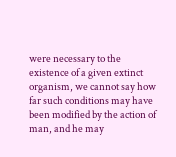were necessary to the existence of a given extinct organism, we cannot say how far such conditions may have been modified by the action of man, and he may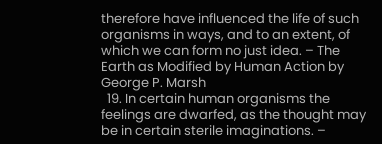therefore have influenced the life of such organisms in ways, and to an extent, of which we can form no just idea. – The Earth as Modified by Human Action by George P. Marsh
  19. In certain human organisms the feelings are dwarfed, as the thought may be in certain sterile imaginations. –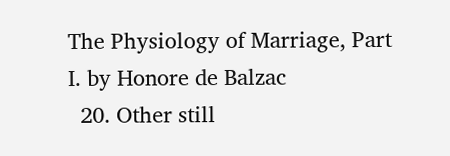The Physiology of Marriage, Part I. by Honore de Balzac
  20. Other still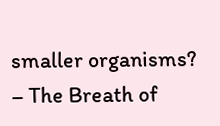smaller organisms? – The Breath of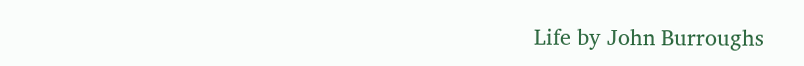Life by John Burroughs